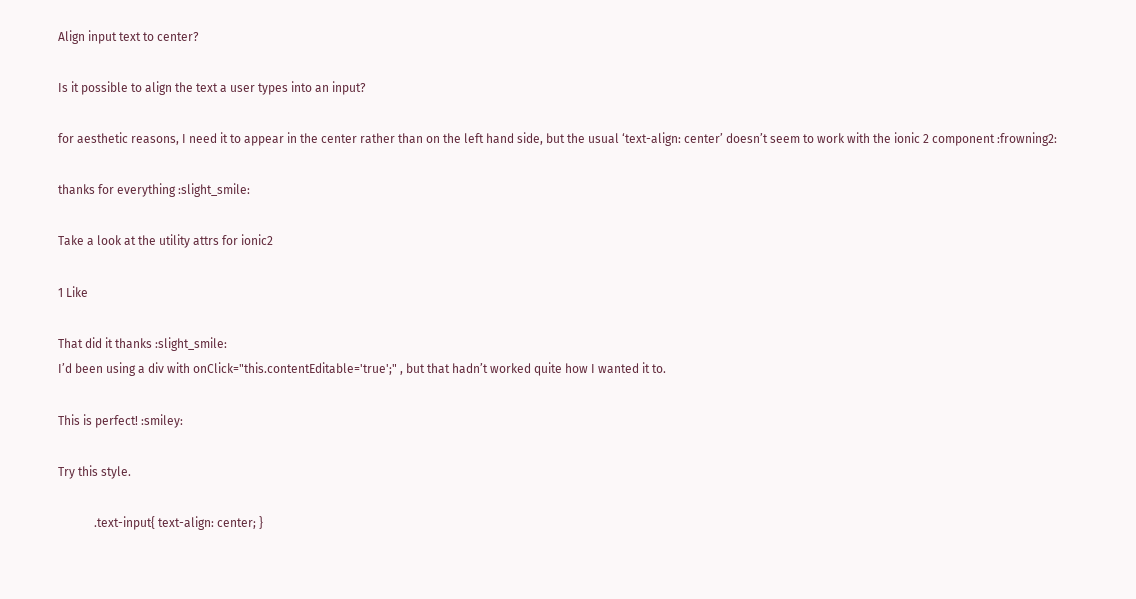Align input text to center?

Is it possible to align the text a user types into an input?

for aesthetic reasons, I need it to appear in the center rather than on the left hand side, but the usual ‘text-align: center’ doesn’t seem to work with the ionic 2 component :frowning2:

thanks for everything :slight_smile:

Take a look at the utility attrs for ionic2

1 Like

That did it thanks :slight_smile:
I’d been using a div with onClick="this.contentEditable='true';" , but that hadn’t worked quite how I wanted it to.

This is perfect! :smiley:

Try this style.

            .text-input{ text-align: center; }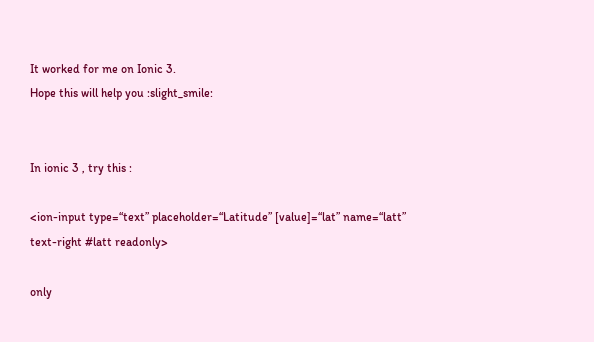It worked for me on Ionic 3.
Hope this will help you :slight_smile:


In ionic 3 , try this :

<ion-input type=“text” placeholder=“Latitude” [value]=“lat” name=“latt” text-right #latt readonly>

only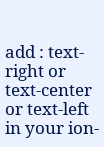add : text-right or text-center or text-left in your ion-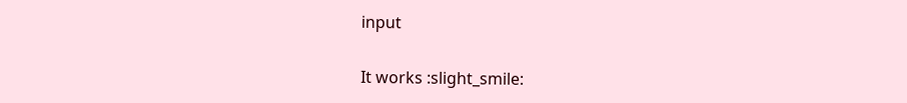input

It works :slight_smile: